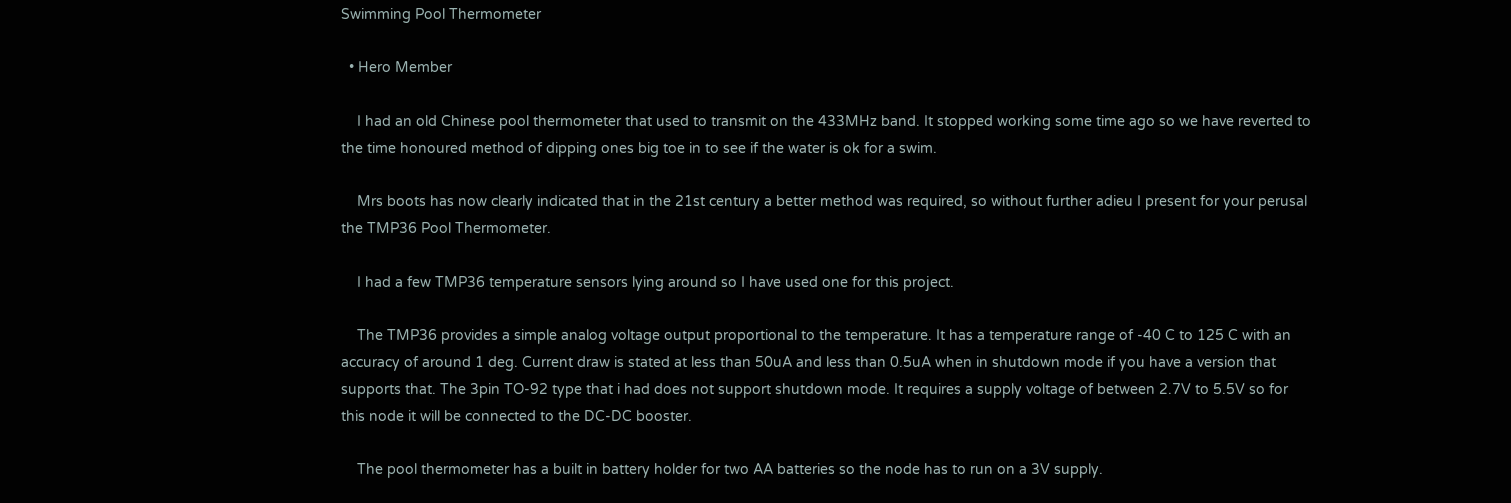Swimming Pool Thermometer

  • Hero Member

    I had an old Chinese pool thermometer that used to transmit on the 433MHz band. It stopped working some time ago so we have reverted to the time honoured method of dipping ones big toe in to see if the water is ok for a swim.

    Mrs boots has now clearly indicated that in the 21st century a better method was required, so without further adieu I present for your perusal the TMP36 Pool Thermometer.

    I had a few TMP36 temperature sensors lying around so I have used one for this project.

    The TMP36 provides a simple analog voltage output proportional to the temperature. It has a temperature range of -40 C to 125 C with an accuracy of around 1 deg. Current draw is stated at less than 50uA and less than 0.5uA when in shutdown mode if you have a version that supports that. The 3pin TO-92 type that i had does not support shutdown mode. It requires a supply voltage of between 2.7V to 5.5V so for this node it will be connected to the DC-DC booster.

    The pool thermometer has a built in battery holder for two AA batteries so the node has to run on a 3V supply.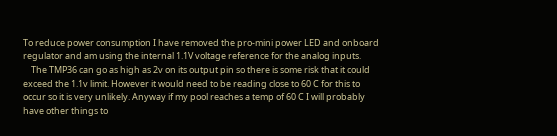To reduce power consumption I have removed the pro-mini power LED and onboard regulator and am using the internal 1.1V voltage reference for the analog inputs.
    The TMP36 can go as high as 2v on its output pin so there is some risk that it could exceed the 1.1v limit. However it would need to be reading close to 60 C for this to occur so it is very unlikely. Anyway if my pool reaches a temp of 60 C I will probably have other things to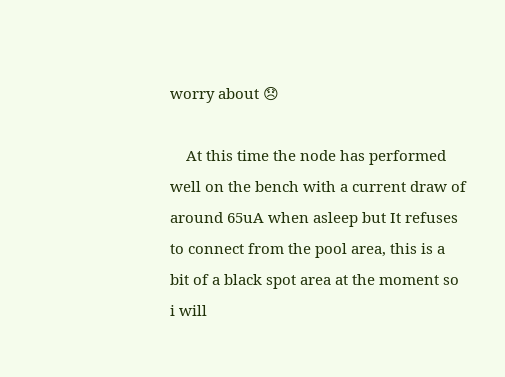worry about 😞

    At this time the node has performed well on the bench with a current draw of around 65uA when asleep but It refuses to connect from the pool area, this is a bit of a black spot area at the moment so i will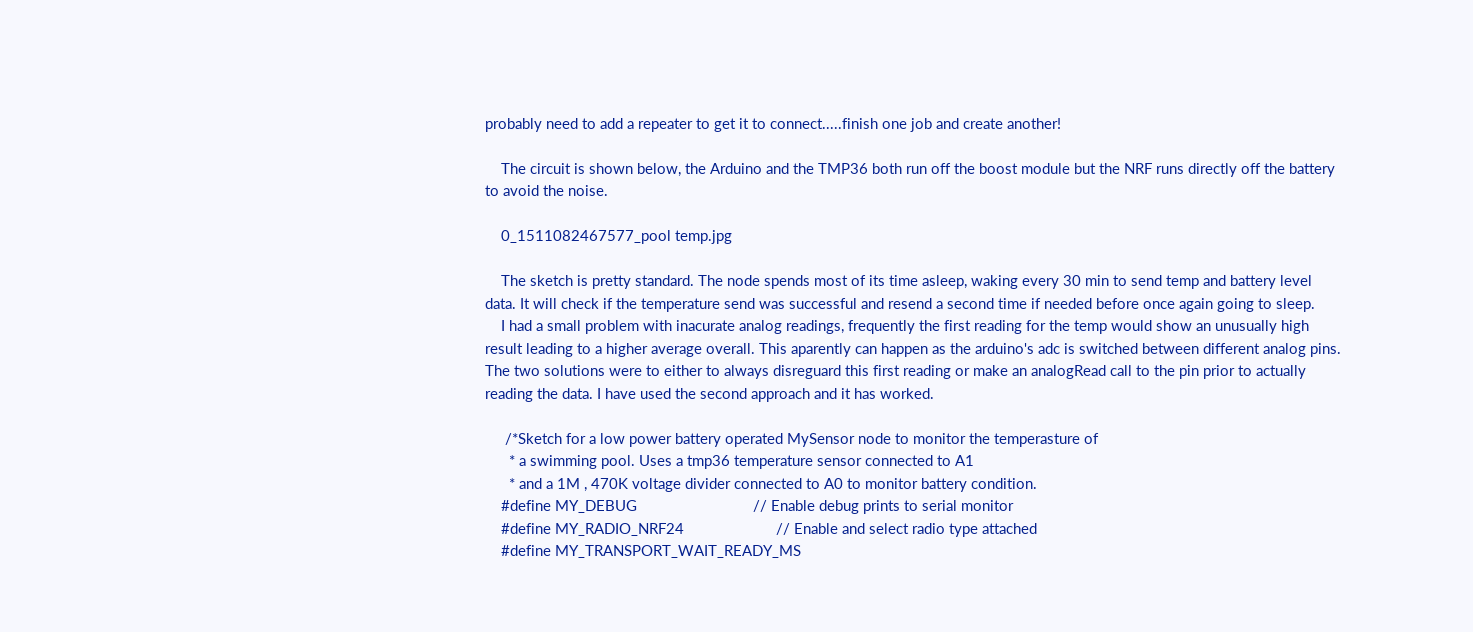probably need to add a repeater to get it to connect.....finish one job and create another!

    The circuit is shown below, the Arduino and the TMP36 both run off the boost module but the NRF runs directly off the battery to avoid the noise.

    0_1511082467577_pool temp.jpg

    The sketch is pretty standard. The node spends most of its time asleep, waking every 30 min to send temp and battery level data. It will check if the temperature send was successful and resend a second time if needed before once again going to sleep.
    I had a small problem with inacurate analog readings, frequently the first reading for the temp would show an unusually high result leading to a higher average overall. This aparently can happen as the arduino's adc is switched between different analog pins. The two solutions were to either to always disreguard this first reading or make an analogRead call to the pin prior to actually reading the data. I have used the second approach and it has worked.

     /*Sketch for a low power battery operated MySensor node to monitor the temperasture of
      * a swimming pool. Uses a tmp36 temperature sensor connected to A1
      * and a 1M , 470K voltage divider connected to A0 to monitor battery condition.
    #define MY_DEBUG                             // Enable debug prints to serial monitor
    #define MY_RADIO_NRF24                       // Enable and select radio type attached
    #define MY_TRANSPORT_WAIT_READY_MS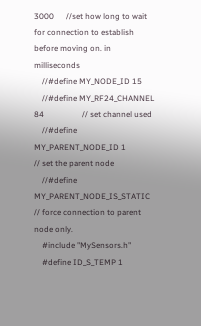3000      //set how long to wait for connection to establish before moving on. in milliseconds
    //#define MY_NODE_ID 15
    //#define MY_RF24_CHANNEL 84                   // set channel used
    //#define MY_PARENT_NODE_ID 1                // set the parent node
    //#define MY_PARENT_NODE_IS_STATIC           // force connection to parent node only.
    #include "MySensors.h"
    #define ID_S_TEMP 1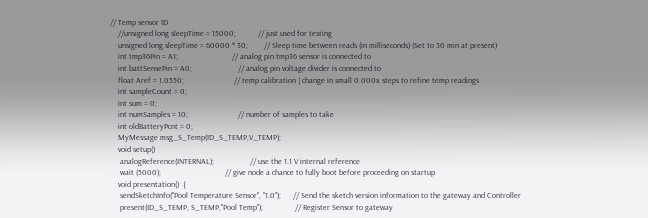// Temp sensor ID
    //unsigned long sleepTime = 15000;           // just used for testing
    unsigned long sleepTime = 60000 * 30;        // Sleep time between reads (in milliseconds) (Set to 30 min at present)
    int tmp36Pin = A1;                           // analog pin tmp36 sensor is connected to
    int battSensePin = A0;                       // analog pin voltage divider is connected to
    float Aref = 1.0550;                         // temp calibration | change in small 0.000x steps to refine temp readings
    int sampleCount = 0;
    int sum = 0;
    int numSamples = 10;                         // number of samples to take
    int oldBatteryPcnt = 0;
    MyMessage msg_S_Temp(ID_S_TEMP,V_TEMP);
    void setup()
     analogReference(INTERNAL);                  // use the 1.1 V internal reference
     wait (5000);                                // give node a chance to fully boot before proceeding on startup
    void presentation()  {
     sendSketchInfo("Pool Temperature Sensor", "1.0");      // Send the sketch version information to the gateway and Controller
     present(ID_S_TEMP, S_TEMP,"Pool Temp");                // Register Sensor to gateway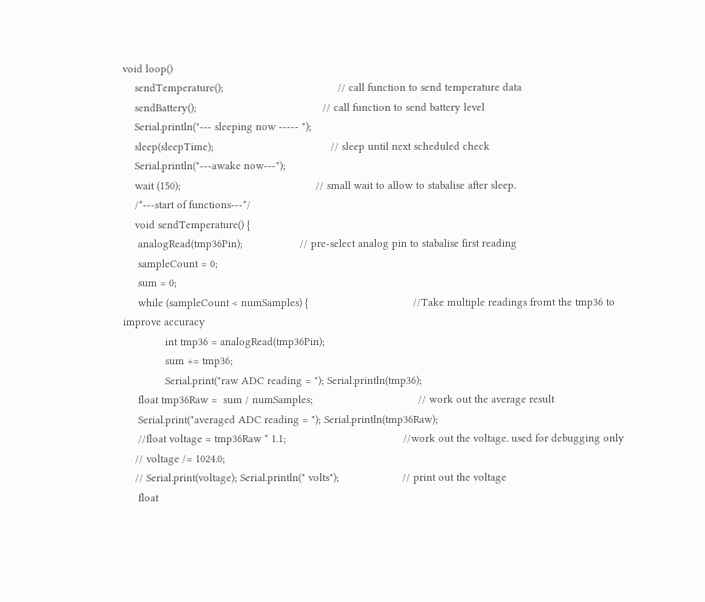void loop()
    sendTemperature();                                      // call function to send temperature data
    sendBattery();                                          // call function to send battery level
    Serial.println("--- sleeping now ----- ");
    sleep(sleepTime);                                       // sleep until next scheduled check
    Serial.println("---awake now---");
    wait (150);                                             // small wait to allow to stabalise after sleep.
    /*---start of functions---*/
    void sendTemperature() {
     analogRead(tmp36Pin);                   // pre-select analog pin to stabalise first reading
     sampleCount = 0;
     sum = 0;
     while (sampleCount < numSamples) {                                   //Take multiple readings fromt the tmp36 to improve accuracy
              int tmp36 = analogRead(tmp36Pin);
              sum += tmp36;
              Serial.print("raw ADC reading = "); Serial.println(tmp36);
     float tmp36Raw =  sum / numSamples;                                   // work out the average result
     Serial.print("averaged ADC reading = "); Serial.println(tmp36Raw);
     //float voltage = tmp36Raw * 1.1;                                       //work out the voltage. used for debugging only
    // voltage /= 1024.0;
    // Serial.print(voltage); Serial.println(" volts");                     // print out the voltage
     float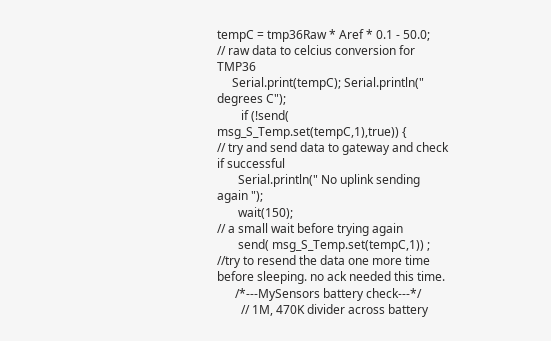tempC = tmp36Raw * Aref * 0.1 - 50.0;                       // raw data to celcius conversion for TMP36
     Serial.print(tempC); Serial.println(" degrees C");
        if (!send( msg_S_Temp.set(tempC,1),true)) {                // try and send data to gateway and check if successful
       Serial.println(" No uplink sending again ");
       wait(150);                                                  // a small wait before trying again
       send( msg_S_Temp.set(tempC,1)) ;                            //try to resend the data one more time before sleeping. no ack needed this time.
      /*---MySensors battery check---*/
        // 1M, 470K divider across battery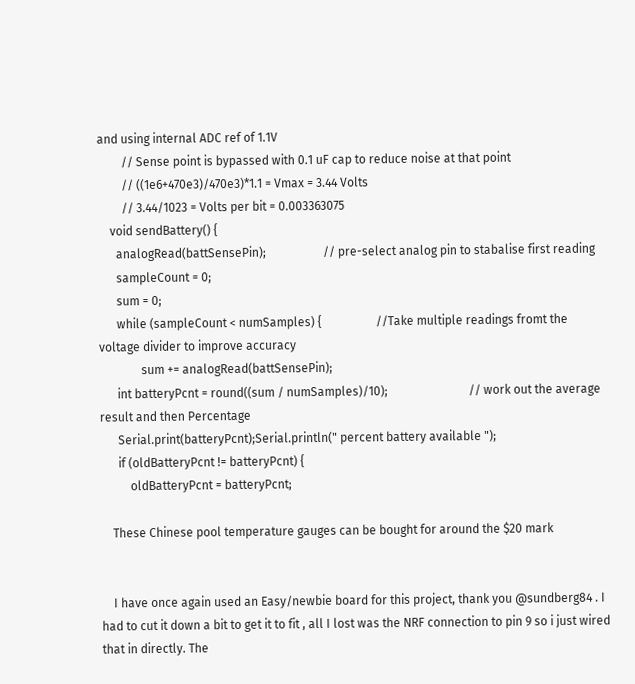and using internal ADC ref of 1.1V
        // Sense point is bypassed with 0.1 uF cap to reduce noise at that point
        // ((1e6+470e3)/470e3)*1.1 = Vmax = 3.44 Volts
        // 3.44/1023 = Volts per bit = 0.003363075
    void sendBattery() {
      analogRead(battSensePin);                   // pre-select analog pin to stabalise first reading
      sampleCount = 0;
      sum = 0;
      while (sampleCount < numSamples) {                  //Take multiple readings fromt the voltage divider to improve accuracy
              sum += analogRead(battSensePin);
      int batteryPcnt = round((sum / numSamples)/10);                           // work out the average result and then Percentage
      Serial.print(batteryPcnt);Serial.println(" percent battery available ");
      if (oldBatteryPcnt != batteryPcnt) {
          oldBatteryPcnt = batteryPcnt;

    These Chinese pool temperature gauges can be bought for around the $20 mark


    I have once again used an Easy/newbie board for this project, thank you @sundberg84 . I had to cut it down a bit to get it to fit , all I lost was the NRF connection to pin 9 so i just wired that in directly. The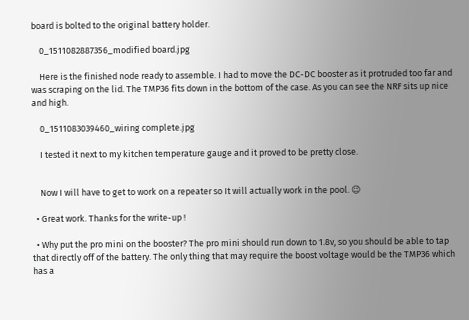board is bolted to the original battery holder.

    0_1511082887356_modified board.jpg

    Here is the finished node ready to assemble. I had to move the DC-DC booster as it protruded too far and was scraping on the lid. The TMP36 fits down in the bottom of the case. As you can see the NRF sits up nice and high.

    0_1511083039460_wiring complete.jpg

    I tested it next to my kitchen temperature gauge and it proved to be pretty close.


    Now I will have to get to work on a repeater so It will actually work in the pool. 😉

  • Great work. Thanks for the write-up !

  • Why put the pro mini on the booster? The pro mini should run down to 1.8v, so you should be able to tap that directly off of the battery. The only thing that may require the boost voltage would be the TMP36 which has a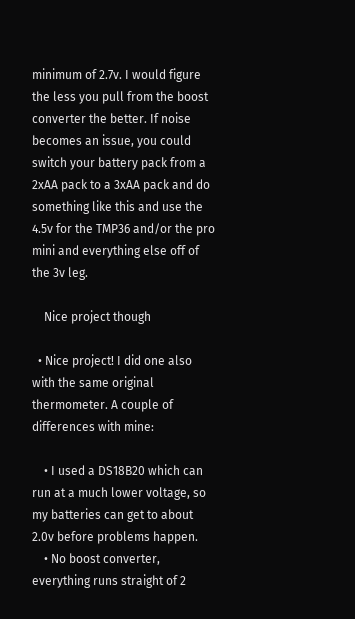minimum of 2.7v. I would figure the less you pull from the boost converter the better. If noise becomes an issue, you could switch your battery pack from a 2xAA pack to a 3xAA pack and do something like this and use the 4.5v for the TMP36 and/or the pro mini and everything else off of the 3v leg.

    Nice project though

  • Nice project! I did one also with the same original thermometer. A couple of differences with mine:

    • I used a DS18B20 which can run at a much lower voltage, so my batteries can get to about 2.0v before problems happen.
    • No boost converter, everything runs straight of 2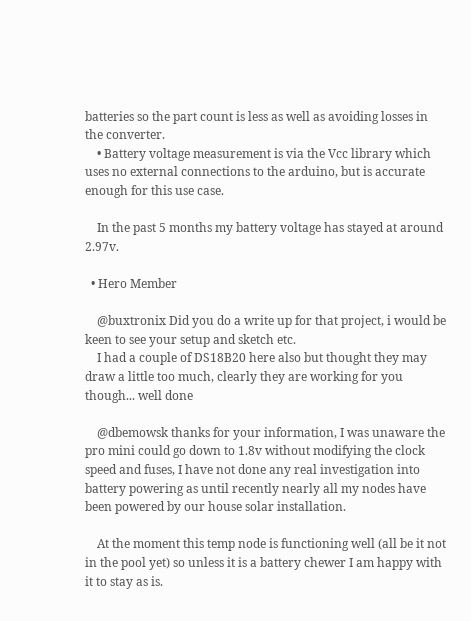batteries so the part count is less as well as avoiding losses in the converter.
    • Battery voltage measurement is via the Vcc library which uses no external connections to the arduino, but is accurate enough for this use case.

    In the past 5 months my battery voltage has stayed at around 2.97v.

  • Hero Member

    @buxtronix Did you do a write up for that project, i would be keen to see your setup and sketch etc.
    I had a couple of DS18B20 here also but thought they may draw a little too much, clearly they are working for you though... well done

    @dbemowsk thanks for your information, I was unaware the pro mini could go down to 1.8v without modifying the clock speed and fuses, I have not done any real investigation into battery powering as until recently nearly all my nodes have been powered by our house solar installation.

    At the moment this temp node is functioning well (all be it not in the pool yet) so unless it is a battery chewer I am happy with it to stay as is.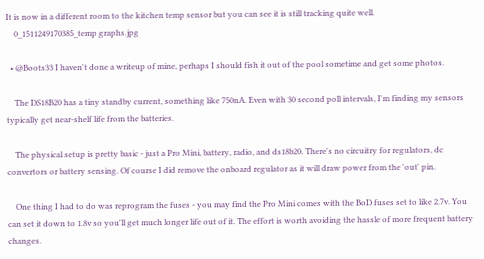It is now in a different room to the kitchen temp sensor but you can see it is still tracking quite well.
    0_1511249170385_temp graphs.jpg

  • @Boots33 I haven't done a writeup of mine, perhaps I should fish it out of the pool sometime and get some photos.

    The DS18B20 has a tiny standby current, something like 750nA. Even with 30 second poll intervals, I'm finding my sensors typically get near-shelf life from the batteries.

    The physical setup is pretty basic - just a Pro Mini, battery, radio, and ds18b20. There's no circuitry for regulators, dc convertors or battery sensing. Of course I did remove the onboard regulator as it will draw power from the 'out' pin.

    One thing I had to do was reprogram the fuses - you may find the Pro Mini comes with the BoD fuses set to like 2.7v. You can set it down to 1.8v so you'll get much longer life out of it. The effort is worth avoiding the hassle of more frequent battery changes.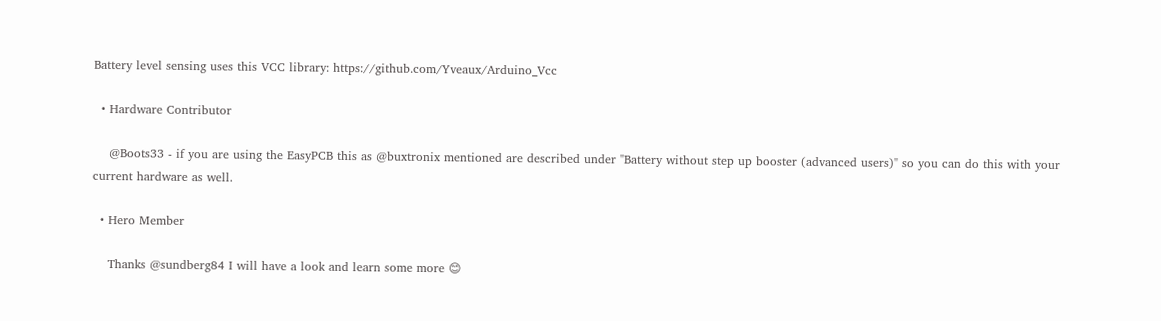Battery level sensing uses this VCC library: https://github.com/Yveaux/Arduino_Vcc

  • Hardware Contributor

    @Boots33 - if you are using the EasyPCB this as @buxtronix mentioned are described under "Battery without step up booster (advanced users)" so you can do this with your current hardware as well.

  • Hero Member

    Thanks @sundberg84 I will have a look and learn some more 😊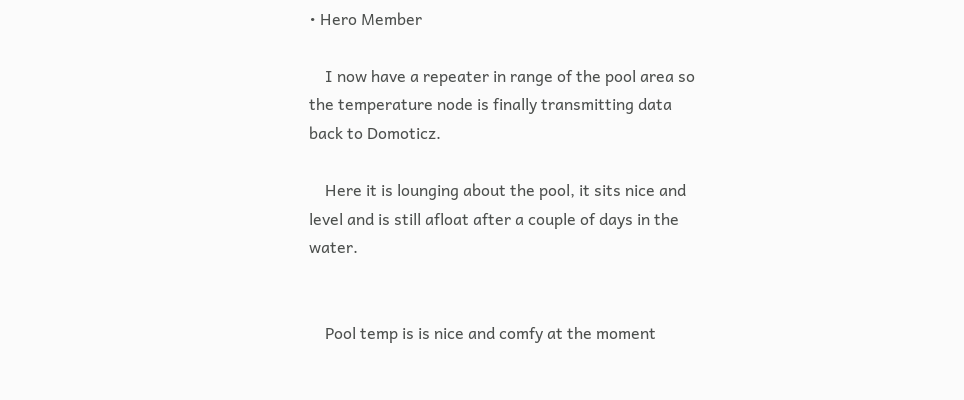• Hero Member

    I now have a repeater in range of the pool area so the temperature node is finally transmitting data back to Domoticz.

    Here it is lounging about the pool, it sits nice and level and is still afloat after a couple of days in the water.


    Pool temp is is nice and comfy at the moment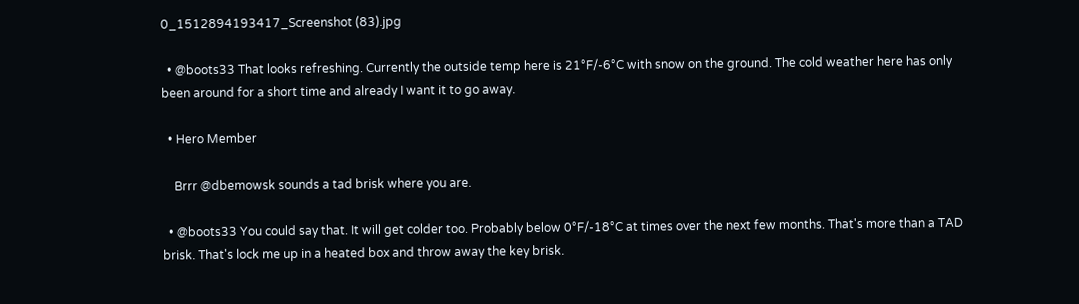0_1512894193417_Screenshot (83).jpg

  • @boots33 That looks refreshing. Currently the outside temp here is 21°F/-6°C with snow on the ground. The cold weather here has only been around for a short time and already I want it to go away.

  • Hero Member

    Brrr @dbemowsk sounds a tad brisk where you are.

  • @boots33 You could say that. It will get colder too. Probably below 0°F/-18°C at times over the next few months. That's more than a TAD brisk. That's lock me up in a heated box and throw away the key brisk.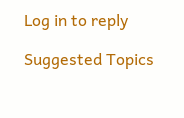Log in to reply

Suggested Topics